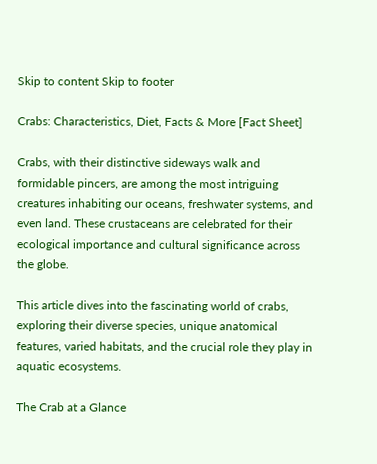Skip to content Skip to footer

Crabs: Characteristics, Diet, Facts & More [Fact Sheet]

Crabs, with their distinctive sideways walk and formidable pincers, are among the most intriguing creatures inhabiting our oceans, freshwater systems, and even land. These crustaceans are celebrated for their ecological importance and cultural significance across the globe.

This article dives into the fascinating world of crabs, exploring their diverse species, unique anatomical features, varied habitats, and the crucial role they play in aquatic ecosystems.

The Crab at a Glance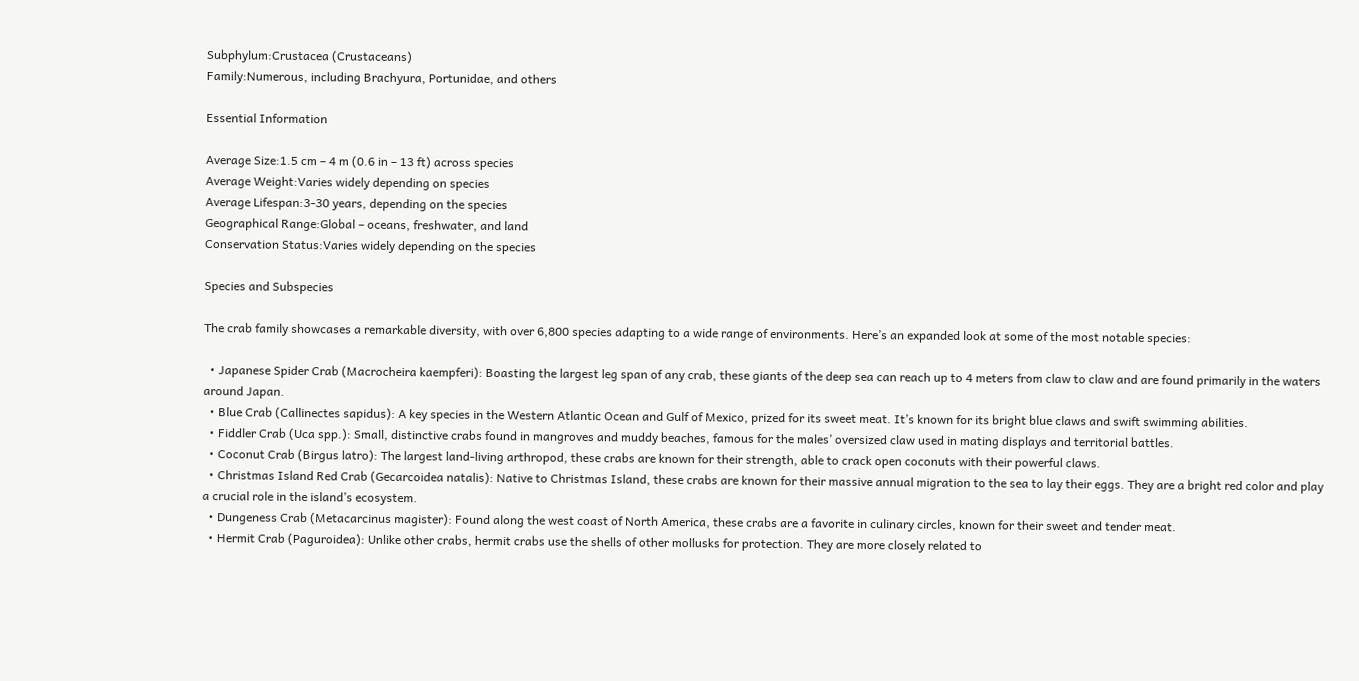Subphylum:Crustacea (Crustaceans)
Family:Numerous, including Brachyura, Portunidae, and others

Essential Information

Average Size:1.5 cm – 4 m (0.6 in – 13 ft) across species
Average Weight:Varies widely depending on species
Average Lifespan:3-30 years, depending on the species
Geographical Range:Global – oceans, freshwater, and land
Conservation Status:Varies widely depending on the species

Species and Subspecies

The crab family showcases a remarkable diversity, with over 6,800 species adapting to a wide range of environments. Here’s an expanded look at some of the most notable species:

  • Japanese Spider Crab (Macrocheira kaempferi): Boasting the largest leg span of any crab, these giants of the deep sea can reach up to 4 meters from claw to claw and are found primarily in the waters around Japan.
  • Blue Crab (Callinectes sapidus): A key species in the Western Atlantic Ocean and Gulf of Mexico, prized for its sweet meat. It’s known for its bright blue claws and swift swimming abilities.
  • Fiddler Crab (Uca spp.): Small, distinctive crabs found in mangroves and muddy beaches, famous for the males’ oversized claw used in mating displays and territorial battles.
  • Coconut Crab (Birgus latro): The largest land-living arthropod, these crabs are known for their strength, able to crack open coconuts with their powerful claws.
  • Christmas Island Red Crab (Gecarcoidea natalis): Native to Christmas Island, these crabs are known for their massive annual migration to the sea to lay their eggs. They are a bright red color and play a crucial role in the island’s ecosystem.
  • Dungeness Crab (Metacarcinus magister): Found along the west coast of North America, these crabs are a favorite in culinary circles, known for their sweet and tender meat.
  • Hermit Crab (Paguroidea): Unlike other crabs, hermit crabs use the shells of other mollusks for protection. They are more closely related to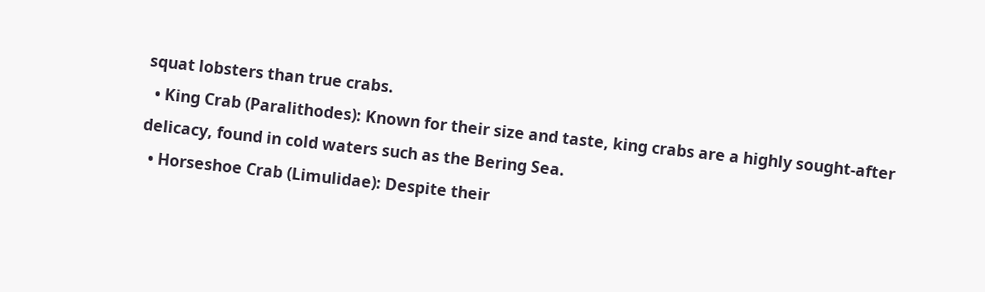squat lobsters than true crabs.
  • King Crab (Paralithodes): Known for their size and taste, king crabs are a highly sought-after delicacy, found in cold waters such as the Bering Sea.
  • Horseshoe Crab (Limulidae): Despite their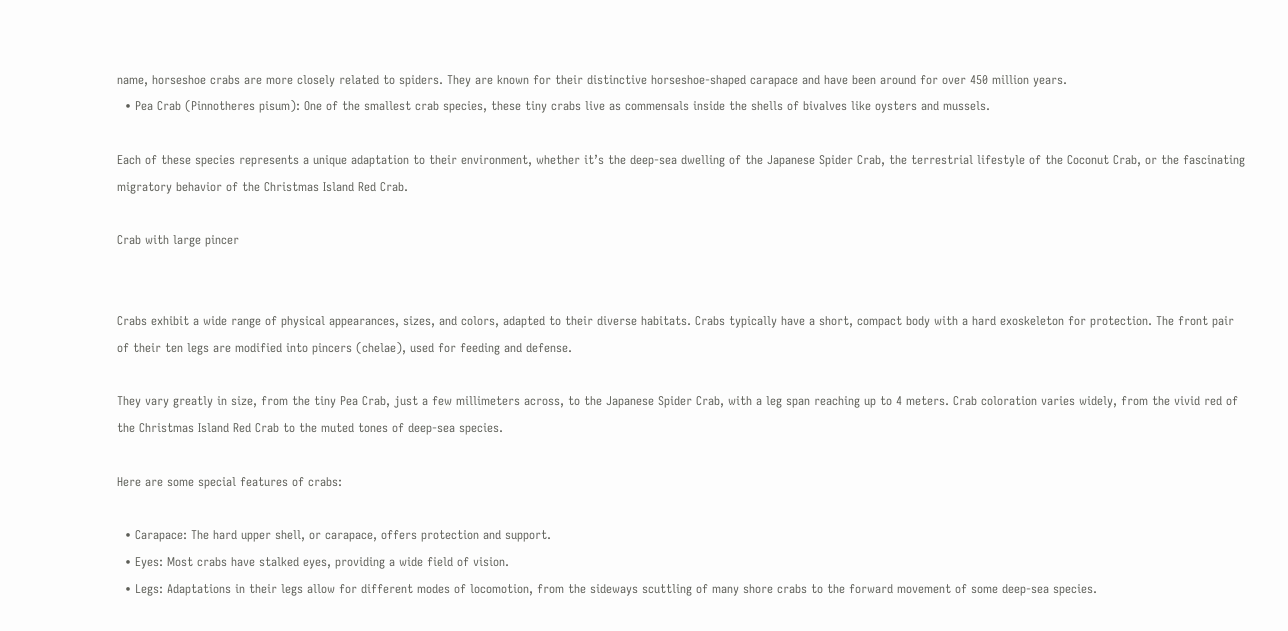name, horseshoe crabs are more closely related to spiders. They are known for their distinctive horseshoe-shaped carapace and have been around for over 450 million years.
  • Pea Crab (Pinnotheres pisum): One of the smallest crab species, these tiny crabs live as commensals inside the shells of bivalves like oysters and mussels.

Each of these species represents a unique adaptation to their environment, whether it’s the deep-sea dwelling of the Japanese Spider Crab, the terrestrial lifestyle of the Coconut Crab, or the fascinating migratory behavior of the Christmas Island Red Crab.

Crab with large pincer


Crabs exhibit a wide range of physical appearances, sizes, and colors, adapted to their diverse habitats. Crabs typically have a short, compact body with a hard exoskeleton for protection. The front pair of their ten legs are modified into pincers (chelae), used for feeding and defense.

They vary greatly in size, from the tiny Pea Crab, just a few millimeters across, to the Japanese Spider Crab, with a leg span reaching up to 4 meters. Crab coloration varies widely, from the vivid red of the Christmas Island Red Crab to the muted tones of deep-sea species.

Here are some special features of crabs:

  • Carapace: The hard upper shell, or carapace, offers protection and support.
  • Eyes: Most crabs have stalked eyes, providing a wide field of vision.
  • Legs: Adaptations in their legs allow for different modes of locomotion, from the sideways scuttling of many shore crabs to the forward movement of some deep-sea species.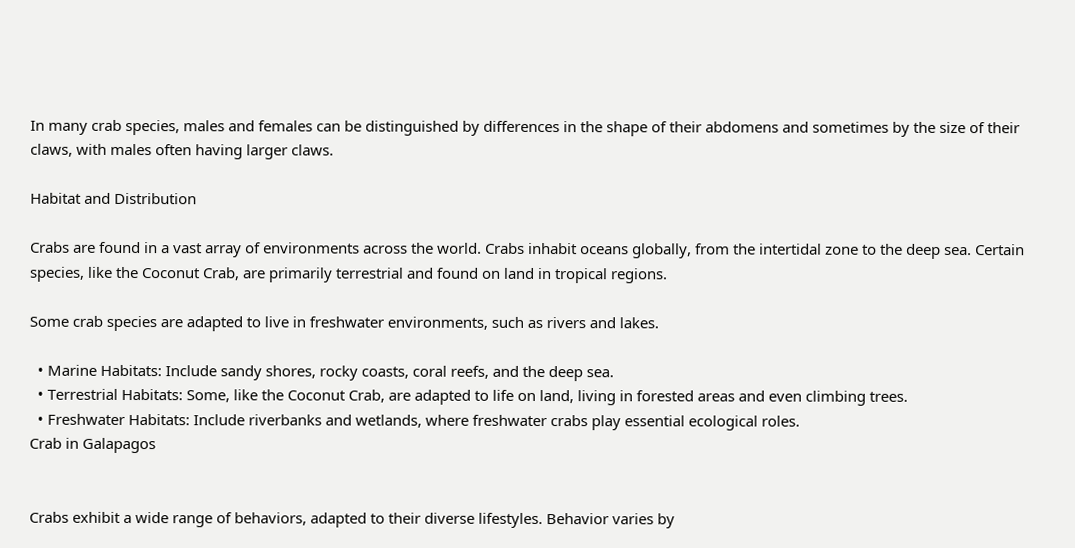In many crab species, males and females can be distinguished by differences in the shape of their abdomens and sometimes by the size of their claws, with males often having larger claws.

Habitat and Distribution

Crabs are found in a vast array of environments across the world. Crabs inhabit oceans globally, from the intertidal zone to the deep sea. Certain species, like the Coconut Crab, are primarily terrestrial and found on land in tropical regions.

Some crab species are adapted to live in freshwater environments, such as rivers and lakes.

  • Marine Habitats: Include sandy shores, rocky coasts, coral reefs, and the deep sea.
  • Terrestrial Habitats: Some, like the Coconut Crab, are adapted to life on land, living in forested areas and even climbing trees.
  • Freshwater Habitats: Include riverbanks and wetlands, where freshwater crabs play essential ecological roles.
Crab in Galapagos


Crabs exhibit a wide range of behaviors, adapted to their diverse lifestyles. Behavior varies by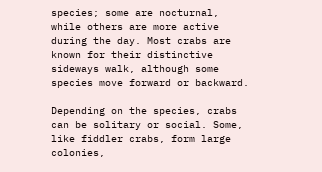species; some are nocturnal, while others are more active during the day. Most crabs are known for their distinctive sideways walk, although some species move forward or backward.

Depending on the species, crabs can be solitary or social. Some, like fiddler crabs, form large colonies,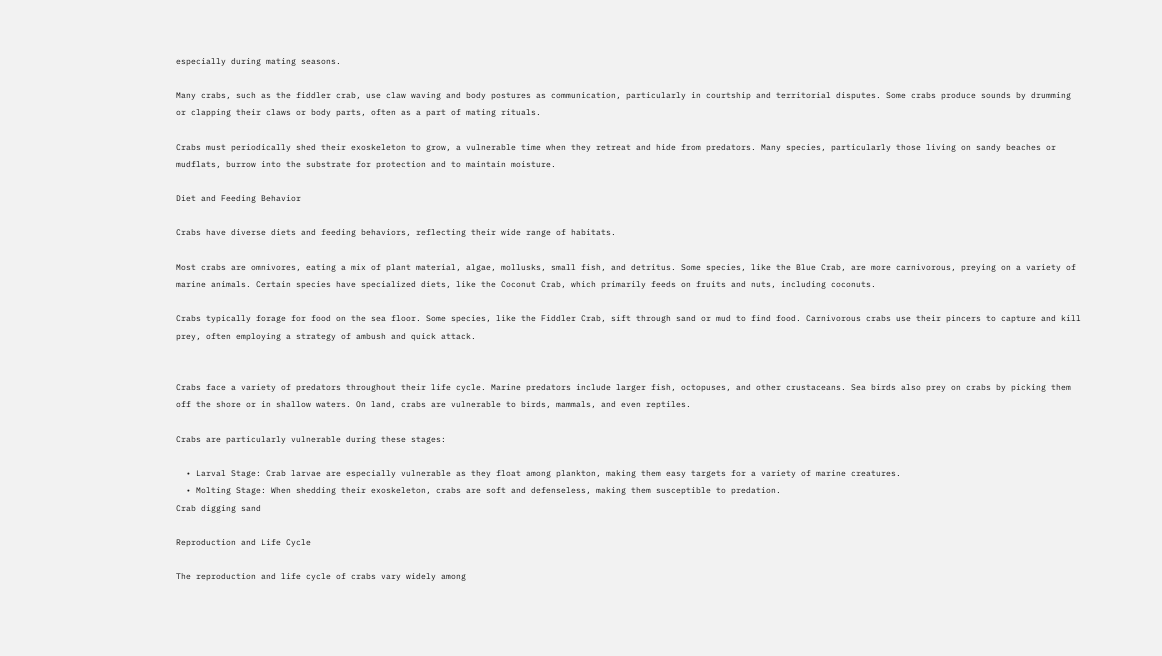especially during mating seasons.

Many crabs, such as the fiddler crab, use claw waving and body postures as communication, particularly in courtship and territorial disputes. Some crabs produce sounds by drumming or clapping their claws or body parts, often as a part of mating rituals.

Crabs must periodically shed their exoskeleton to grow, a vulnerable time when they retreat and hide from predators. Many species, particularly those living on sandy beaches or mudflats, burrow into the substrate for protection and to maintain moisture.

Diet and Feeding Behavior

Crabs have diverse diets and feeding behaviors, reflecting their wide range of habitats.

Most crabs are omnivores, eating a mix of plant material, algae, mollusks, small fish, and detritus. Some species, like the Blue Crab, are more carnivorous, preying on a variety of marine animals. Certain species have specialized diets, like the Coconut Crab, which primarily feeds on fruits and nuts, including coconuts.

Crabs typically forage for food on the sea floor. Some species, like the Fiddler Crab, sift through sand or mud to find food. Carnivorous crabs use their pincers to capture and kill prey, often employing a strategy of ambush and quick attack.


Crabs face a variety of predators throughout their life cycle. Marine predators include larger fish, octopuses, and other crustaceans. Sea birds also prey on crabs by picking them off the shore or in shallow waters. On land, crabs are vulnerable to birds, mammals, and even reptiles.

Crabs are particularly vulnerable during these stages:

  • Larval Stage: Crab larvae are especially vulnerable as they float among plankton, making them easy targets for a variety of marine creatures.
  • Molting Stage: When shedding their exoskeleton, crabs are soft and defenseless, making them susceptible to predation.
Crab digging sand

Reproduction and Life Cycle

The reproduction and life cycle of crabs vary widely among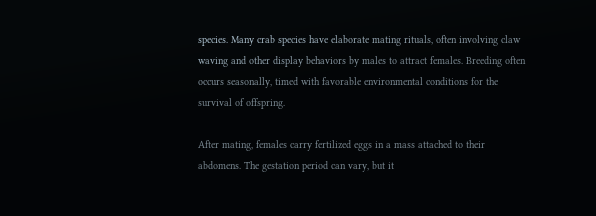species. Many crab species have elaborate mating rituals, often involving claw waving and other display behaviors by males to attract females. Breeding often occurs seasonally, timed with favorable environmental conditions for the survival of offspring.

After mating, females carry fertilized eggs in a mass attached to their abdomens. The gestation period can vary, but it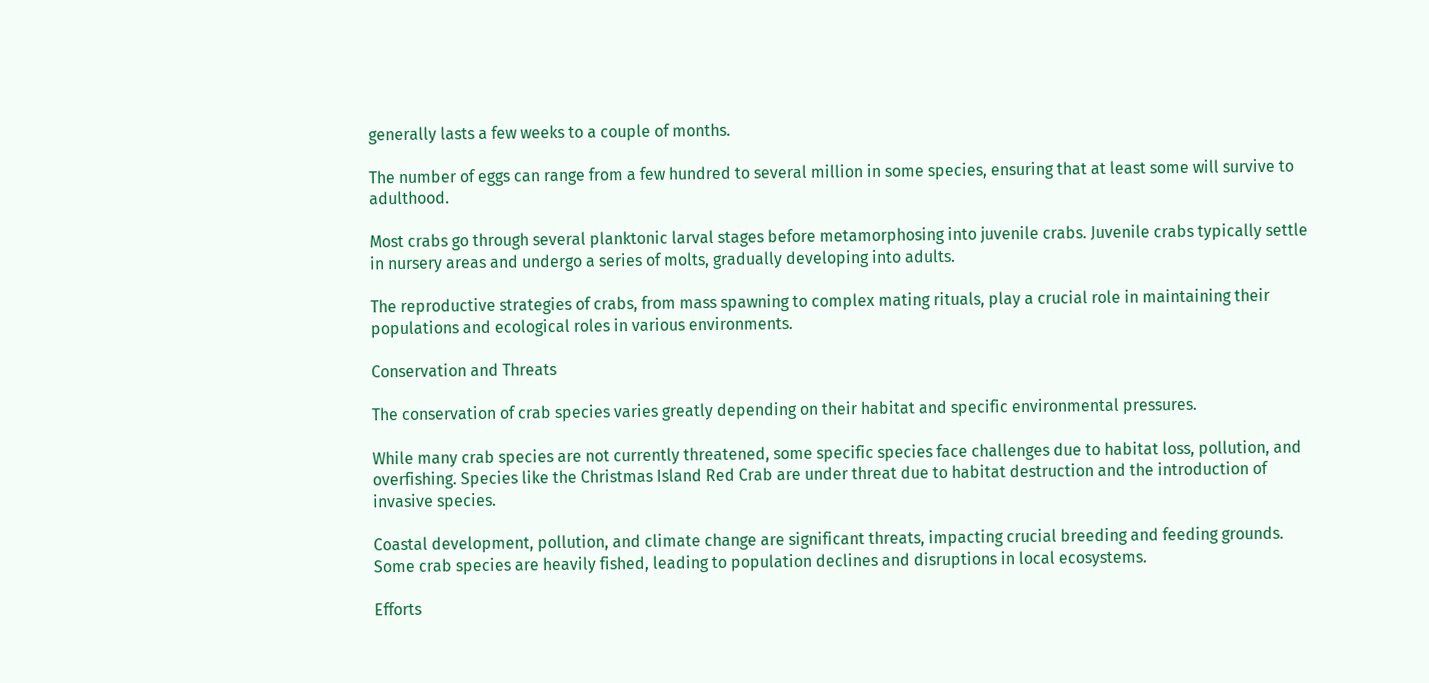generally lasts a few weeks to a couple of months.

The number of eggs can range from a few hundred to several million in some species, ensuring that at least some will survive to adulthood.

Most crabs go through several planktonic larval stages before metamorphosing into juvenile crabs. Juvenile crabs typically settle in nursery areas and undergo a series of molts, gradually developing into adults.

The reproductive strategies of crabs, from mass spawning to complex mating rituals, play a crucial role in maintaining their populations and ecological roles in various environments.

Conservation and Threats

The conservation of crab species varies greatly depending on their habitat and specific environmental pressures.

While many crab species are not currently threatened, some specific species face challenges due to habitat loss, pollution, and overfishing. Species like the Christmas Island Red Crab are under threat due to habitat destruction and the introduction of invasive species.

Coastal development, pollution, and climate change are significant threats, impacting crucial breeding and feeding grounds. Some crab species are heavily fished, leading to population declines and disruptions in local ecosystems.

Efforts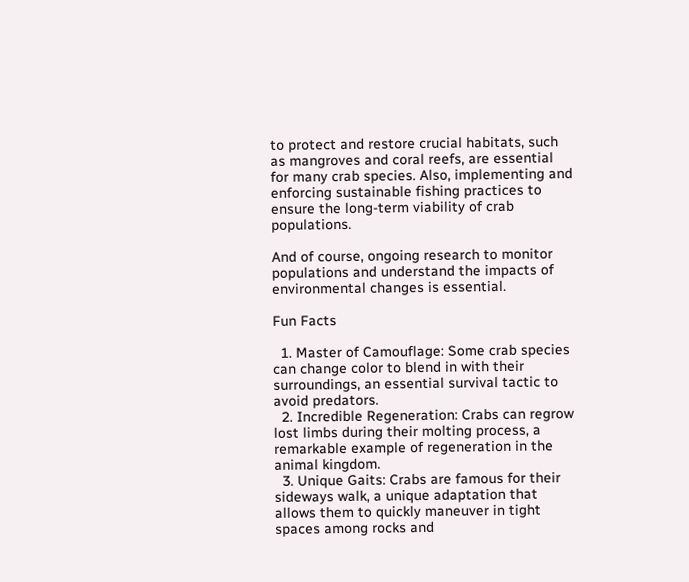to protect and restore crucial habitats, such as mangroves and coral reefs, are essential for many crab species. Also, implementing and enforcing sustainable fishing practices to ensure the long-term viability of crab populations.

And of course, ongoing research to monitor populations and understand the impacts of environmental changes is essential.

Fun Facts

  1. Master of Camouflage: Some crab species can change color to blend in with their surroundings, an essential survival tactic to avoid predators.
  2. Incredible Regeneration: Crabs can regrow lost limbs during their molting process, a remarkable example of regeneration in the animal kingdom.
  3. Unique Gaits: Crabs are famous for their sideways walk, a unique adaptation that allows them to quickly maneuver in tight spaces among rocks and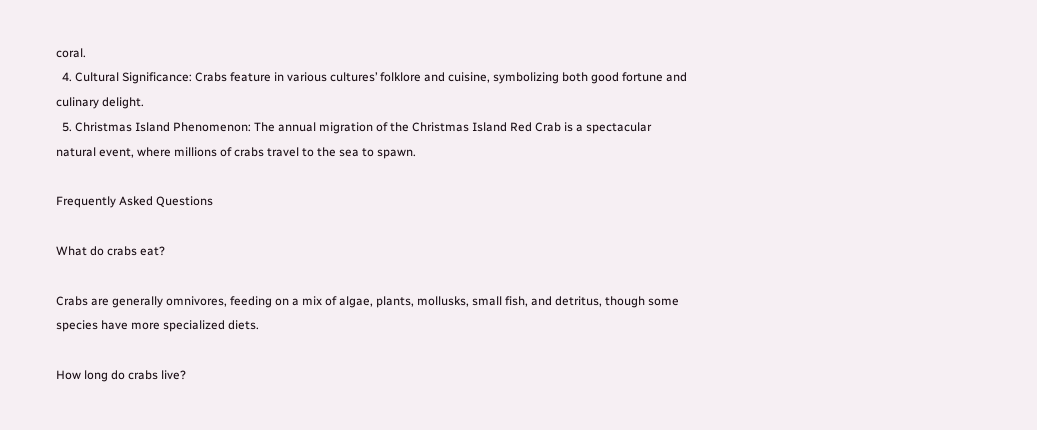coral.
  4. Cultural Significance: Crabs feature in various cultures’ folklore and cuisine, symbolizing both good fortune and culinary delight.
  5. Christmas Island Phenomenon: The annual migration of the Christmas Island Red Crab is a spectacular natural event, where millions of crabs travel to the sea to spawn.

Frequently Asked Questions

What do crabs eat?

Crabs are generally omnivores, feeding on a mix of algae, plants, mollusks, small fish, and detritus, though some species have more specialized diets.

How long do crabs live?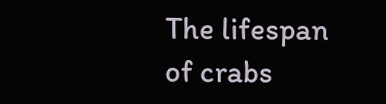The lifespan of crabs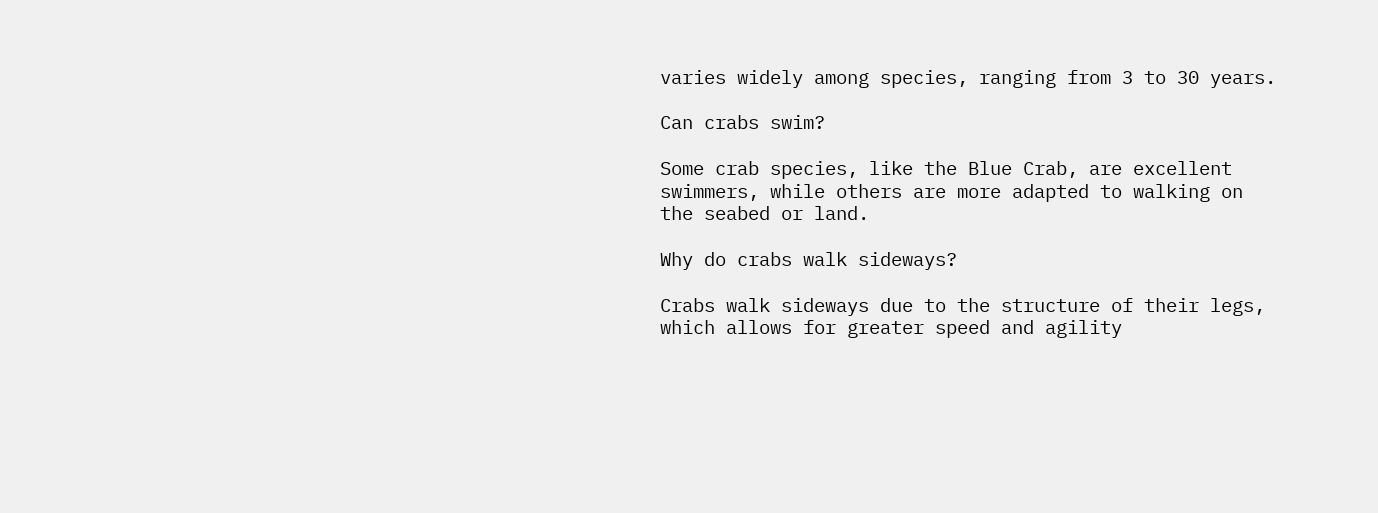varies widely among species, ranging from 3 to 30 years.

Can crabs swim?

Some crab species, like the Blue Crab, are excellent swimmers, while others are more adapted to walking on the seabed or land.

Why do crabs walk sideways?

Crabs walk sideways due to the structure of their legs, which allows for greater speed and agility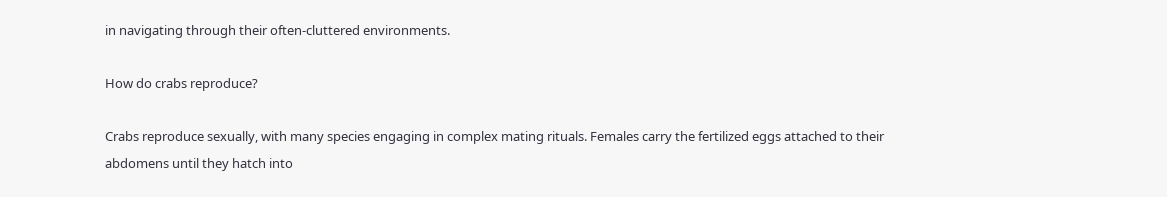in navigating through their often-cluttered environments.

How do crabs reproduce?

Crabs reproduce sexually, with many species engaging in complex mating rituals. Females carry the fertilized eggs attached to their abdomens until they hatch into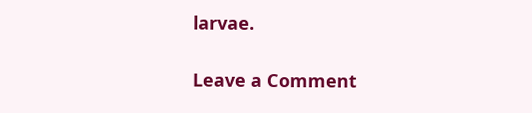larvae.

Leave a Comment